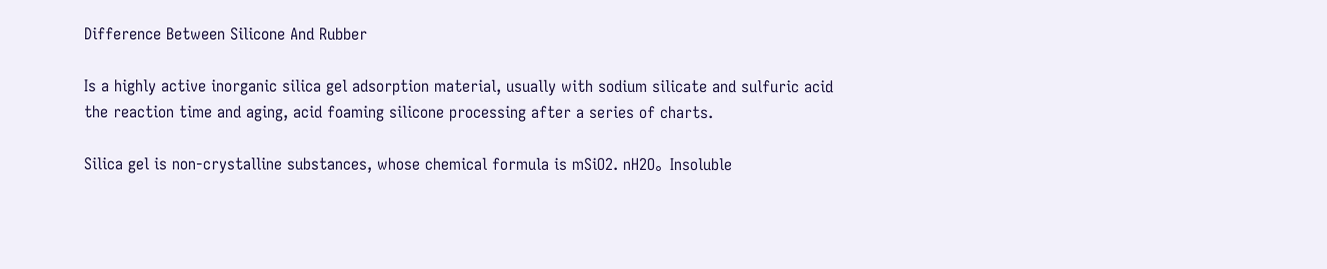Difference Between Silicone And Rubber

Is a highly active inorganic silica gel adsorption material, usually with sodium silicate and sulfuric acid the reaction time and aging, acid foaming silicone processing after a series of charts.

Silica gel is non-crystalline substances, whose chemical formula is mSiO2. nH2O。 Insoluble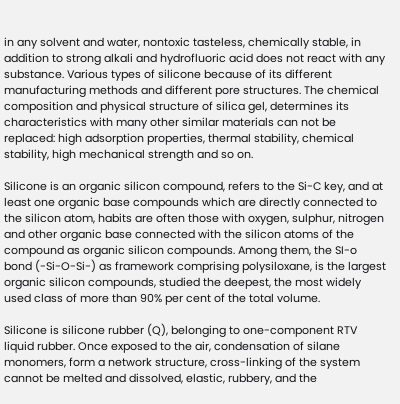in any solvent and water, nontoxic tasteless, chemically stable, in addition to strong alkali and hydrofluoric acid does not react with any substance. Various types of silicone because of its different manufacturing methods and different pore structures. The chemical composition and physical structure of silica gel, determines its characteristics with many other similar materials can not be replaced: high adsorption properties, thermal stability, chemical stability, high mechanical strength and so on.

Silicone is an organic silicon compound, refers to the Si-C key, and at least one organic base compounds which are directly connected to the silicon atom, habits are often those with oxygen, sulphur, nitrogen and other organic base connected with the silicon atoms of the compound as organic silicon compounds. Among them, the SI-o bond (-Si-O-Si-) as framework comprising polysiloxane, is the largest organic silicon compounds, studied the deepest, the most widely used class of more than 90% per cent of the total volume.

Silicone is silicone rubber (Q), belonging to one-component RTV liquid rubber. Once exposed to the air, condensation of silane monomers, form a network structure, cross-linking of the system cannot be melted and dissolved, elastic, rubbery, and the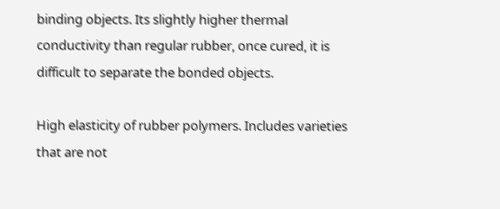binding objects. Its slightly higher thermal conductivity than regular rubber, once cured, it is difficult to separate the bonded objects.

High elasticity of rubber polymers. Includes varieties that are not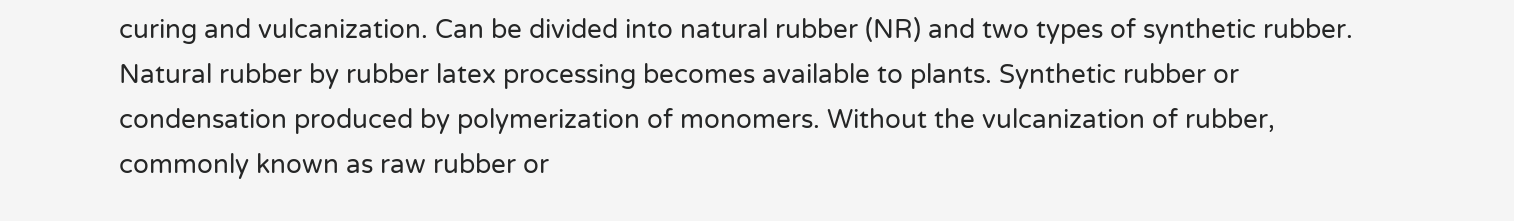curing and vulcanization. Can be divided into natural rubber (NR) and two types of synthetic rubber. Natural rubber by rubber latex processing becomes available to plants. Synthetic rubber or condensation produced by polymerization of monomers. Without the vulcanization of rubber, commonly known as raw rubber or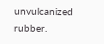unvulcanized rubber.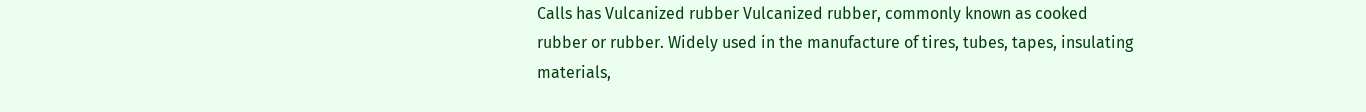Calls has Vulcanized rubber Vulcanized rubber, commonly known as cooked rubber or rubber. Widely used in the manufacture of tires, tubes, tapes, insulating materials,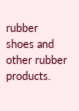rubber shoes and other rubber products.